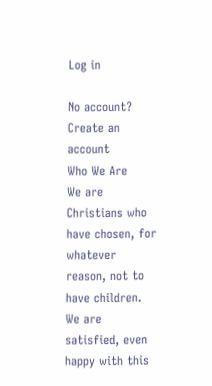Log in

No account? Create an account
Who We Are
We are Christians who have chosen, for whatever reason, not to have children. We are satisfied, even happy with this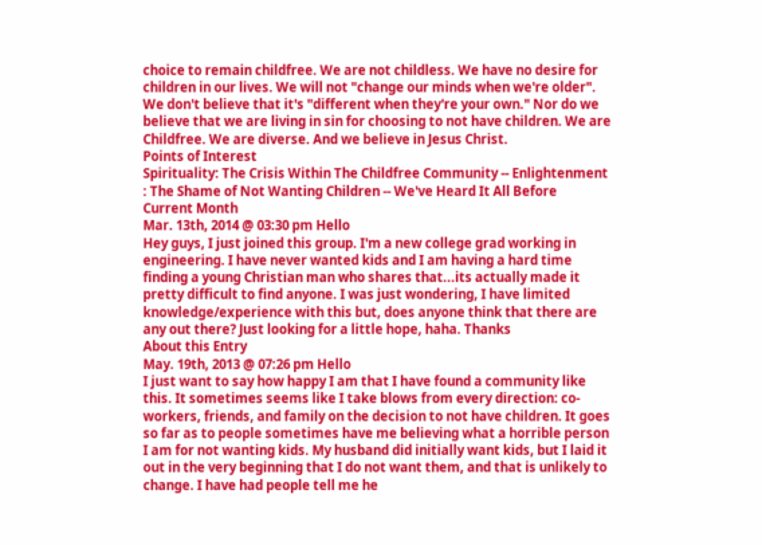choice to remain childfree. We are not childless. We have no desire for children in our lives. We will not "change our minds when we're older". We don't believe that it's "different when they're your own." Nor do we believe that we are living in sin for choosing to not have children. We are Childfree. We are diverse. And we believe in Jesus Christ.
Points of Interest
Spirituality: The Crisis Within The Childfree Community -- Enlightenment : The Shame of Not Wanting Children -- We've Heard It All Before
Current Month
Mar. 13th, 2014 @ 03:30 pm Hello
Hey guys, I just joined this group. I'm a new college grad working in engineering. I have never wanted kids and I am having a hard time finding a young Christian man who shares that...its actually made it pretty difficult to find anyone. I was just wondering, I have limited knowledge/experience with this but, does anyone think that there are any out there? Just looking for a little hope, haha. Thanks
About this Entry
May. 19th, 2013 @ 07:26 pm Hello
I just want to say how happy I am that I have found a community like this. It sometimes seems like I take blows from every direction: co-workers, friends, and family on the decision to not have children. It goes so far as to people sometimes have me believing what a horrible person I am for not wanting kids. My husband did initially want kids, but I laid it out in the very beginning that I do not want them, and that is unlikely to change. I have had people tell me he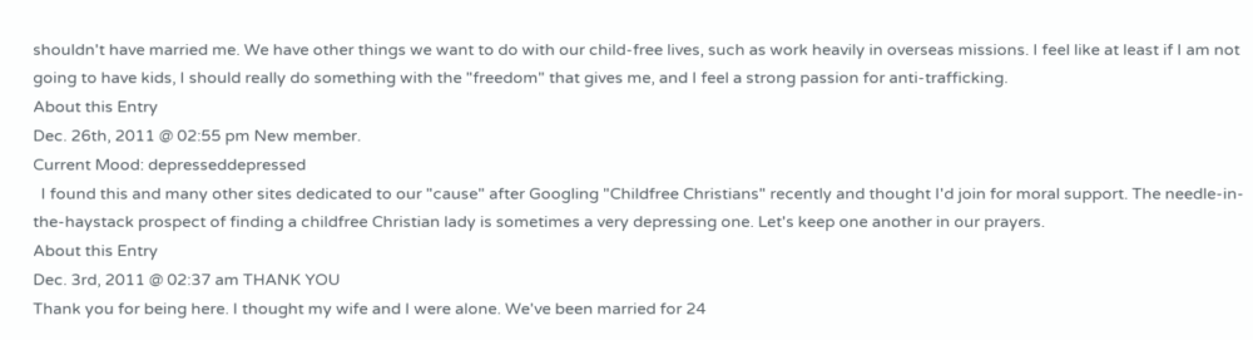shouldn't have married me. We have other things we want to do with our child-free lives, such as work heavily in overseas missions. I feel like at least if I am not going to have kids, I should really do something with the "freedom" that gives me, and I feel a strong passion for anti-trafficking.
About this Entry
Dec. 26th, 2011 @ 02:55 pm New member.
Current Mood: depresseddepressed
  I found this and many other sites dedicated to our "cause" after Googling "Childfree Christians" recently and thought I'd join for moral support. The needle-in-the-haystack prospect of finding a childfree Christian lady is sometimes a very depressing one. Let's keep one another in our prayers.
About this Entry
Dec. 3rd, 2011 @ 02:37 am THANK YOU
Thank you for being here. I thought my wife and I were alone. We've been married for 24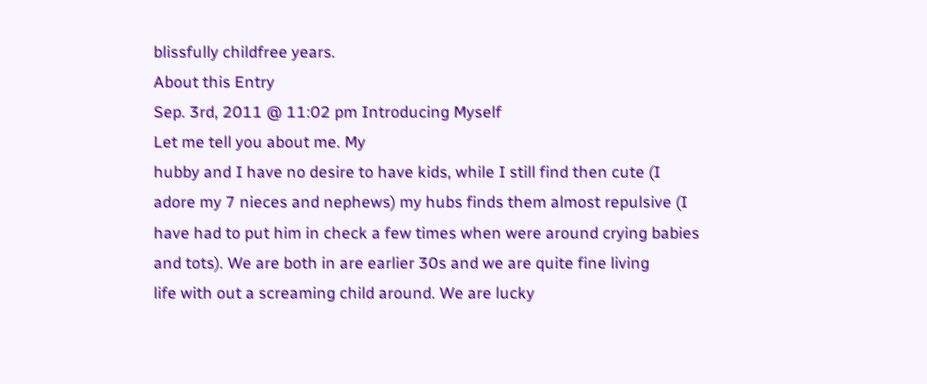blissfully childfree years.
About this Entry
Sep. 3rd, 2011 @ 11:02 pm Introducing Myself
Let me tell you about me. My
hubby and I have no desire to have kids, while I still find then cute (I
adore my 7 nieces and nephews) my hubs finds them almost repulsive (I
have had to put him in check a few times when were around crying babies
and tots). We are both in are earlier 30s and we are quite fine living
life with out a screaming child around. We are lucky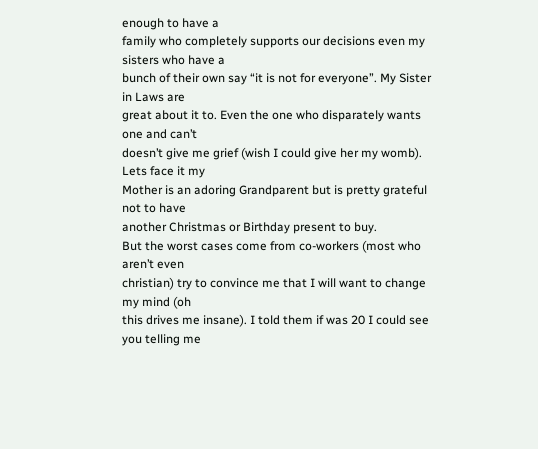enough to have a
family who completely supports our decisions even my sisters who have a
bunch of their own say “it is not for everyone”. My Sister in Laws are
great about it to. Even the one who disparately wants one and can’t
doesn’t give me grief (wish I could give her my womb). Lets face it my
Mother is an adoring Grandparent but is pretty grateful not to have
another Christmas or Birthday present to buy.
But the worst cases come from co-workers (most who aren’t even
christian) try to convince me that I will want to change my mind (oh
this drives me insane). I told them if was 20 I could see you telling me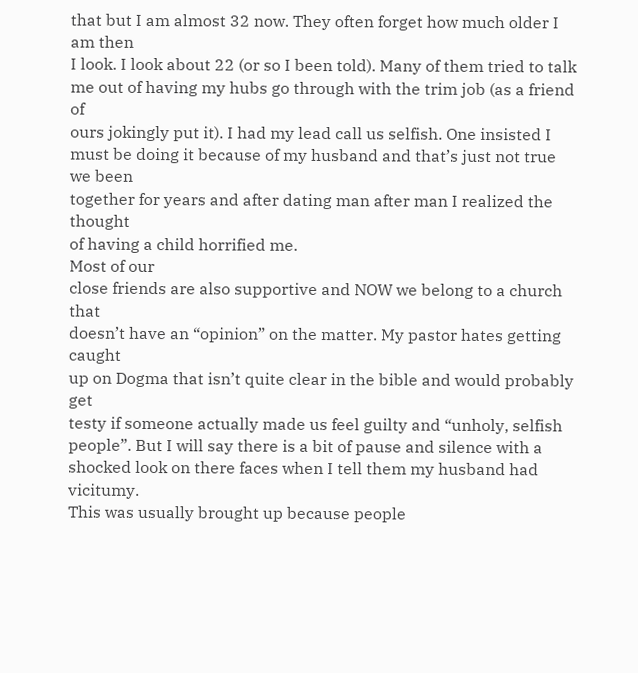that but I am almost 32 now. They often forget how much older I am then
I look. I look about 22 (or so I been told). Many of them tried to talk
me out of having my hubs go through with the trim job (as a friend of
ours jokingly put it). I had my lead call us selfish. One insisted I
must be doing it because of my husband and that’s just not true we been
together for years and after dating man after man I realized the thought
of having a child horrified me.
Most of our
close friends are also supportive and NOW we belong to a church that
doesn’t have an “opinion” on the matter. My pastor hates getting caught
up on Dogma that isn’t quite clear in the bible and would probably get
testy if someone actually made us feel guilty and “unholy, selfish
people”. But I will say there is a bit of pause and silence with a
shocked look on there faces when I tell them my husband had vicitumy.
This was usually brought up because people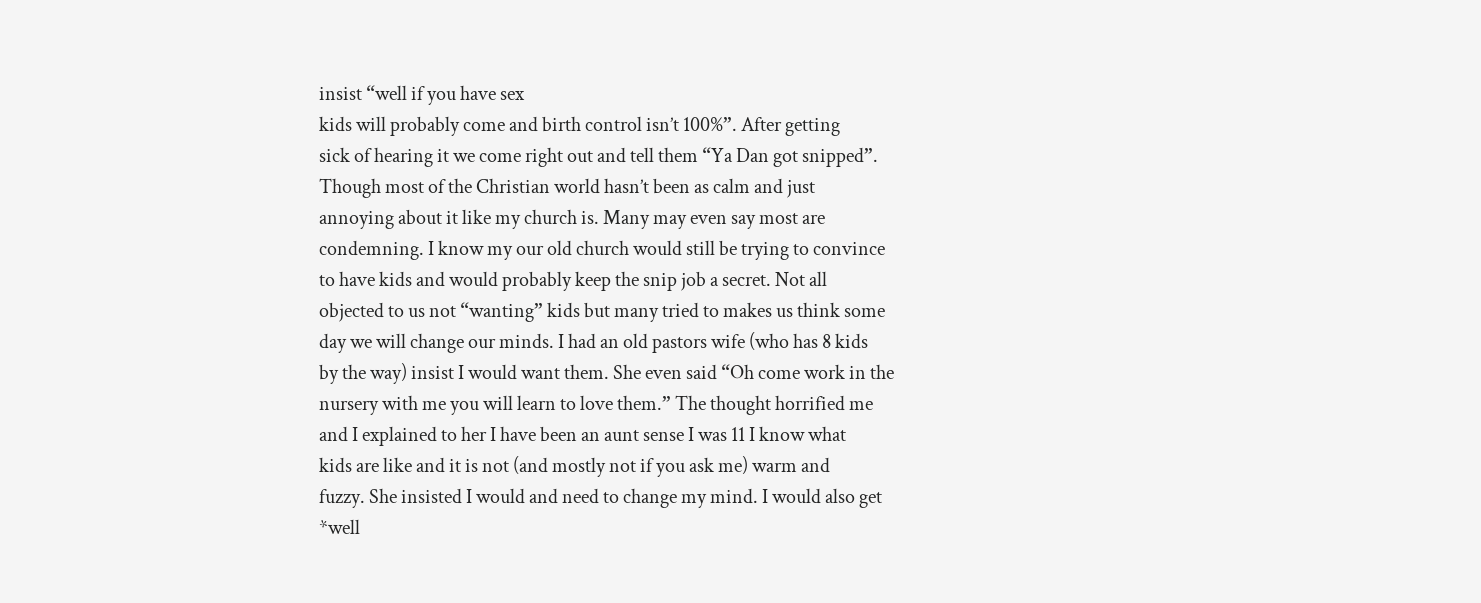insist “well if you have sex
kids will probably come and birth control isn’t 100%”. After getting
sick of hearing it we come right out and tell them “Ya Dan got snipped”.
Though most of the Christian world hasn’t been as calm and just
annoying about it like my church is. Many may even say most are
condemning. I know my our old church would still be trying to convince
to have kids and would probably keep the snip job a secret. Not all
objected to us not “wanting” kids but many tried to makes us think some
day we will change our minds. I had an old pastors wife (who has 8 kids
by the way) insist I would want them. She even said “Oh come work in the
nursery with me you will learn to love them.” The thought horrified me
and I explained to her I have been an aunt sense I was 11 I know what
kids are like and it is not (and mostly not if you ask me) warm and
fuzzy. She insisted I would and need to change my mind. I would also get
*well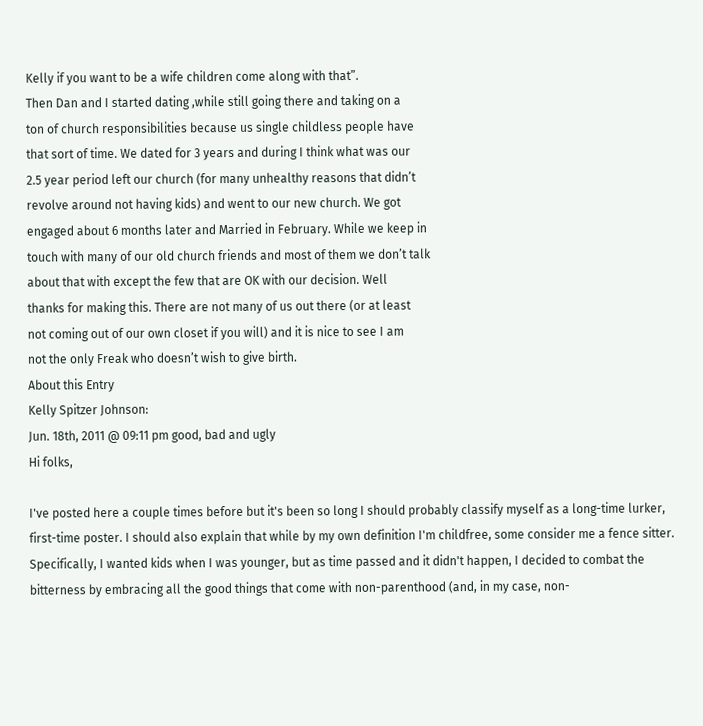Kelly if you want to be a wife children come along with that”.
Then Dan and I started dating ,while still going there and taking on a
ton of church responsibilities because us single childless people have
that sort of time. We dated for 3 years and during I think what was our
2.5 year period left our church (for many unhealthy reasons that didn’t
revolve around not having kids) and went to our new church. We got
engaged about 6 months later and Married in February. While we keep in
touch with many of our old church friends and most of them we don’t talk
about that with except the few that are OK with our decision. Well
thanks for making this. There are not many of us out there (or at least
not coming out of our own closet if you will) and it is nice to see I am
not the only Freak who doesn’t wish to give birth.
About this Entry
Kelly Spitzer Johnson:
Jun. 18th, 2011 @ 09:11 pm good, bad and ugly
Hi folks,

I've posted here a couple times before but it's been so long I should probably classify myself as a long-time lurker, first-time poster. I should also explain that while by my own definition I'm childfree, some consider me a fence sitter. Specifically, I wanted kids when I was younger, but as time passed and it didn't happen, I decided to combat the bitterness by embracing all the good things that come with non-parenthood (and, in my case, non-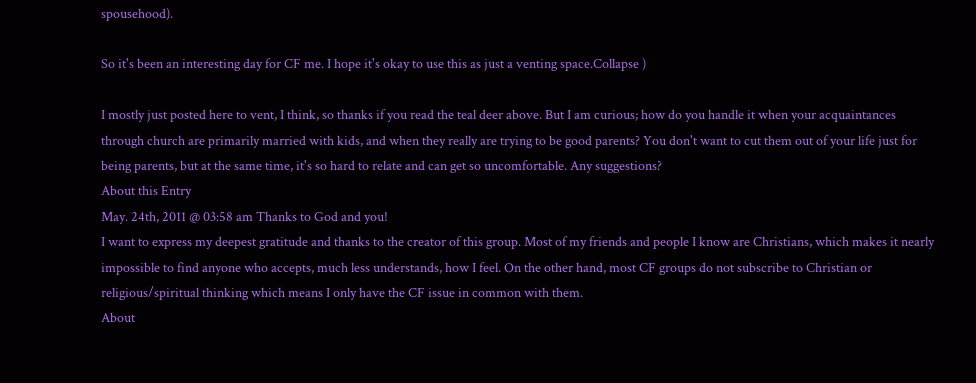spousehood).

So it's been an interesting day for CF me. I hope it's okay to use this as just a venting space.Collapse )

I mostly just posted here to vent, I think, so thanks if you read the teal deer above. But I am curious; how do you handle it when your acquaintances through church are primarily married with kids, and when they really are trying to be good parents? You don't want to cut them out of your life just for being parents, but at the same time, it's so hard to relate and can get so uncomfortable. Any suggestions?
About this Entry
May. 24th, 2011 @ 03:58 am Thanks to God and you!
I want to express my deepest gratitude and thanks to the creator of this group. Most of my friends and people I know are Christians, which makes it nearly impossible to find anyone who accepts, much less understands, how I feel. On the other hand, most CF groups do not subscribe to Christian or religious/spiritual thinking which means I only have the CF issue in common with them.
About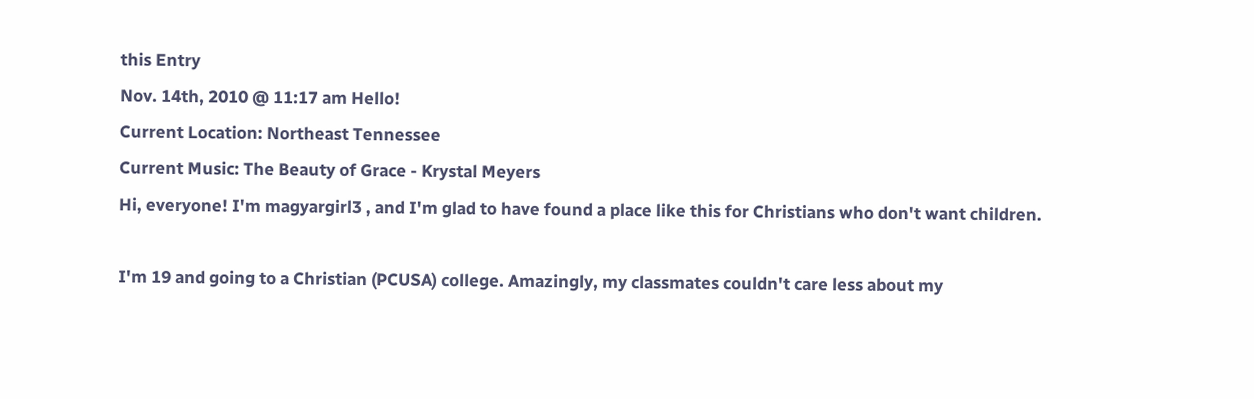this Entry
Nov. 14th, 2010 @ 11:17 am Hello!
Current Location: Northeast Tennessee
Current Music: The Beauty of Grace - Krystal Meyers
Hi, everyone! I'm magyargirl3 , and I'm glad to have found a place like this for Christians who don't want children.

I'm 19 and going to a Christian (PCUSA) college. Amazingly, my classmates couldn't care less about my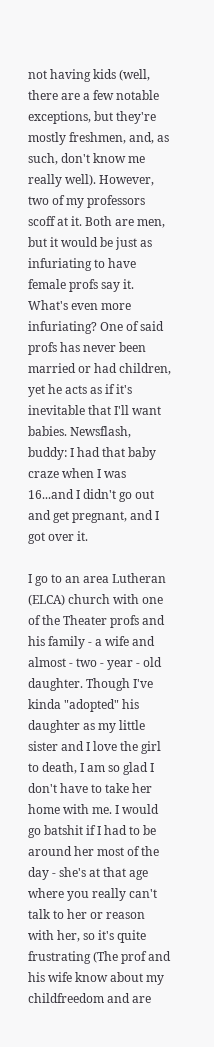not having kids (well, there are a few notable exceptions, but they're mostly freshmen, and, as such, don't know me really well). However, two of my professors scoff at it. Both are men, but it would be just as infuriating to have female profs say it. What's even more infuriating? One of said profs has never been married or had children, yet he acts as if it's inevitable that I'll want babies. Newsflash, buddy: I had that baby craze when I was 16...and I didn't go out and get pregnant, and I got over it.

I go to an area Lutheran (ELCA) church with one of the Theater profs and his family - a wife and almost - two - year - old daughter. Though I've kinda "adopted" his daughter as my little sister and I love the girl to death, I am so glad I don't have to take her home with me. I would go batshit if I had to be around her most of the day - she's at that age where you really can't talk to her or reason with her, so it's quite frustrating (The prof and his wife know about my childfreedom and are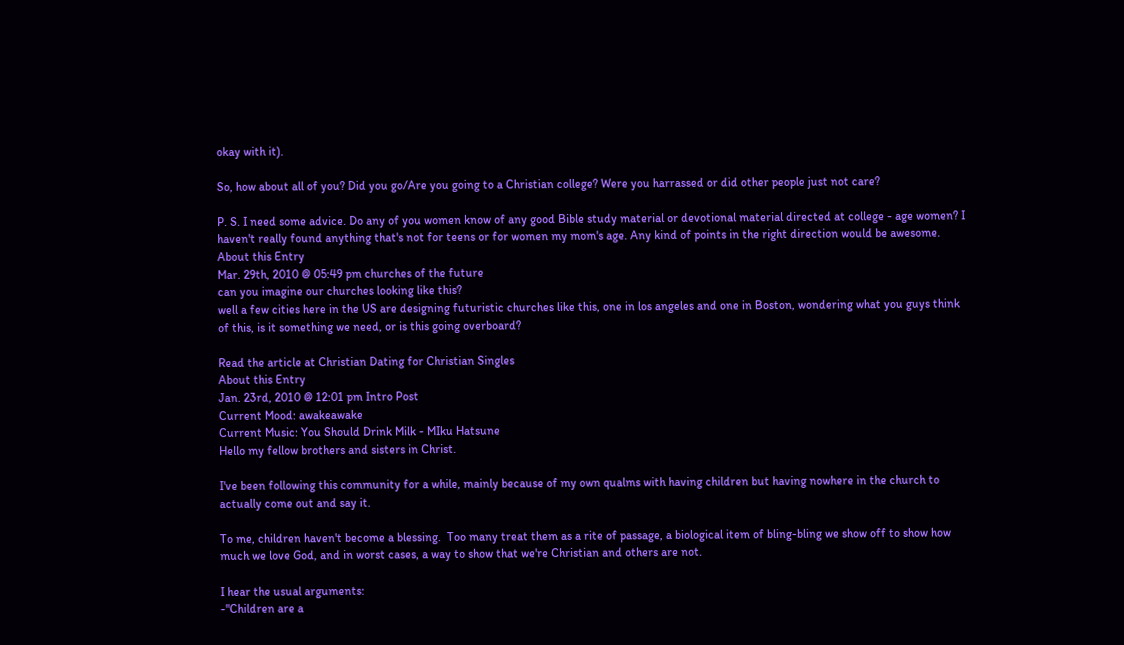okay with it).

So, how about all of you? Did you go/Are you going to a Christian college? Were you harrassed or did other people just not care?

P. S. I need some advice. Do any of you women know of any good Bible study material or devotional material directed at college - age women? I haven't really found anything that's not for teens or for women my mom's age. Any kind of points in the right direction would be awesome.
About this Entry
Mar. 29th, 2010 @ 05:49 pm churches of the future
can you imagine our churches looking like this?
well a few cities here in the US are designing futuristic churches like this, one in los angeles and one in Boston, wondering what you guys think of this, is it something we need, or is this going overboard?

Read the article at Christian Dating for Christian Singles
About this Entry
Jan. 23rd, 2010 @ 12:01 pm Intro Post
Current Mood: awakeawake
Current Music: You Should Drink Milk - MIku Hatsune
Hello my fellow brothers and sisters in Christ.

I've been following this community for a while, mainly because of my own qualms with having children but having nowhere in the church to actually come out and say it.

To me, children haven't become a blessing.  Too many treat them as a rite of passage, a biological item of bling-bling we show off to show how much we love God, and in worst cases, a way to show that we're Christian and others are not.

I hear the usual arguments:
-"Children are a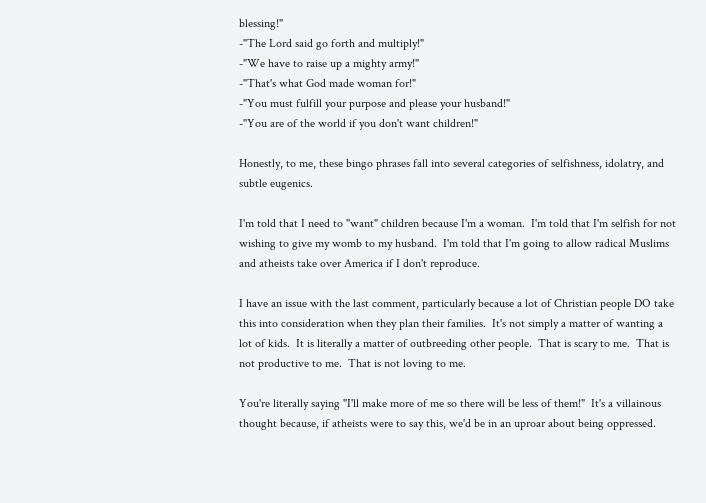blessing!"
-"The Lord said go forth and multiply!"
-"We have to raise up a mighty army!"
-"That's what God made woman for!"
-"You must fulfill your purpose and please your husband!"
-"You are of the world if you don't want children!"

Honestly, to me, these bingo phrases fall into several categories of selfishness, idolatry, and subtle eugenics.

I'm told that I need to "want" children because I'm a woman.  I'm told that I'm selfish for not wishing to give my womb to my husband.  I'm told that I'm going to allow radical Muslims and atheists take over America if I don't reproduce.

I have an issue with the last comment, particularly because a lot of Christian people DO take this into consideration when they plan their families.  It's not simply a matter of wanting a lot of kids.  It is literally a matter of outbreeding other people.  That is scary to me.  That is not productive to me.  That is not loving to me.

You're literally saying "I'll make more of me so there will be less of them!"  It's a villainous thought because, if atheists were to say this, we'd be in an uproar about being oppressed.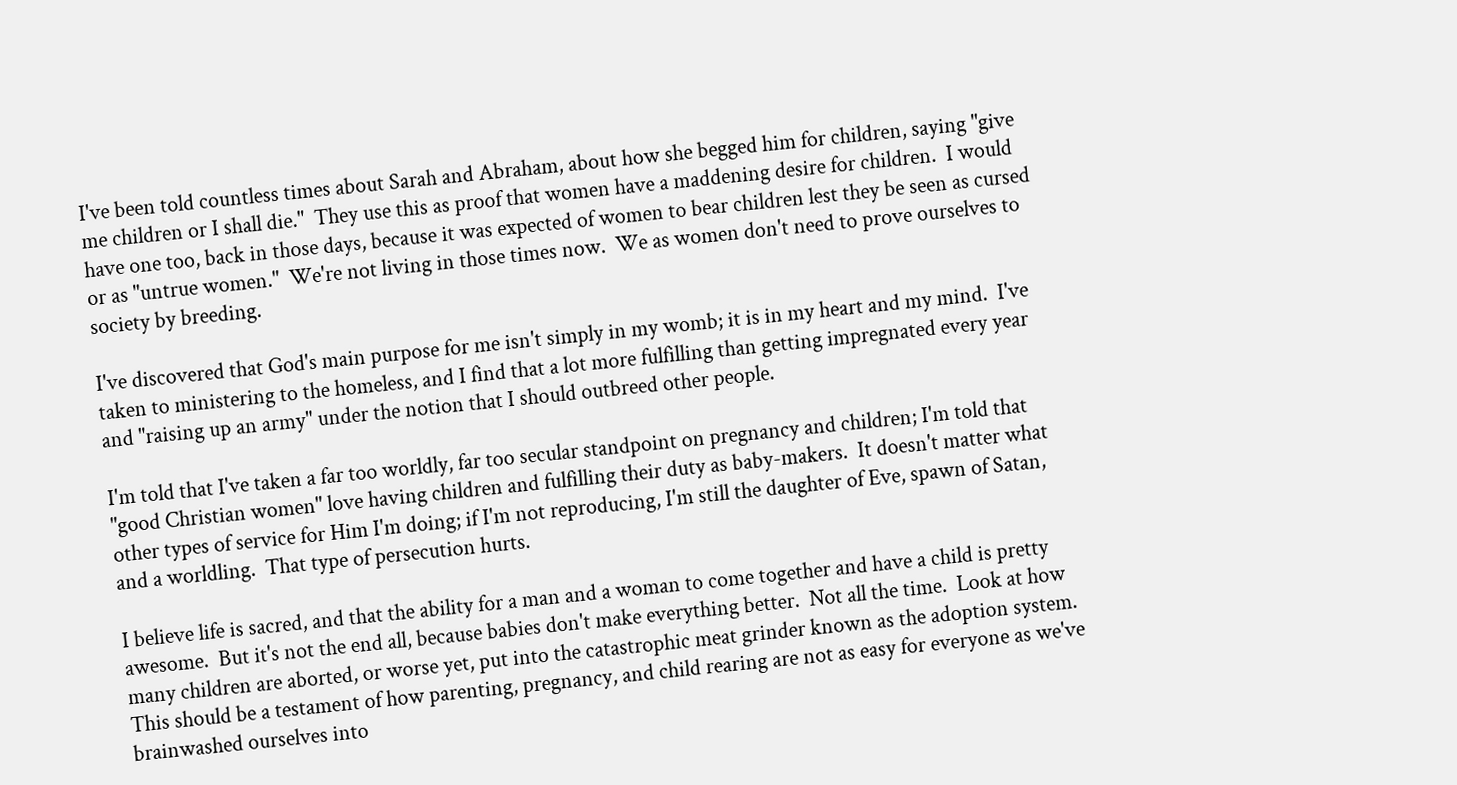I've been told countless times about Sarah and Abraham, about how she begged him for children, saying "give me children or I shall die."  They use this as proof that women have a maddening desire for children.  I would have one too, back in those days, because it was expected of women to bear children lest they be seen as cursed or as "untrue women."  We're not living in those times now.  We as women don't need to prove ourselves to society by breeding.

I've discovered that God's main purpose for me isn't simply in my womb; it is in my heart and my mind.  I've taken to ministering to the homeless, and I find that a lot more fulfilling than getting impregnated every year and "raising up an army" under the notion that I should outbreed other people.

I'm told that I've taken a far too worldly, far too secular standpoint on pregnancy and children; I'm told that "good Christian women" love having children and fulfilling their duty as baby-makers.  It doesn't matter what other types of service for Him I'm doing; if I'm not reproducing, I'm still the daughter of Eve, spawn of Satan, and a worldling.  That type of persecution hurts.

I believe life is sacred, and that the ability for a man and a woman to come together and have a child is pretty awesome.  But it's not the end all, because babies don't make everything better.  Not all the time.  Look at how many children are aborted, or worse yet, put into the catastrophic meat grinder known as the adoption system.  This should be a testament of how parenting, pregnancy, and child rearing are not as easy for everyone as we've brainwashed ourselves into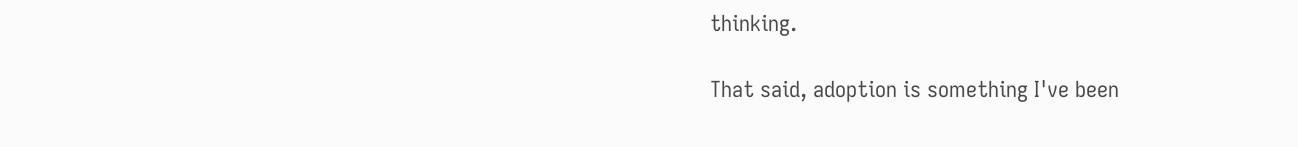thinking.

That said, adoption is something I've been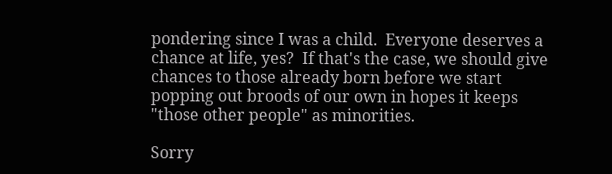pondering since I was a child.  Everyone deserves a chance at life, yes?  If that's the case, we should give chances to those already born before we start popping out broods of our own in hopes it keeps "those other people" as minorities.

Sorry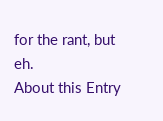for the rant, but eh.
About this Entry